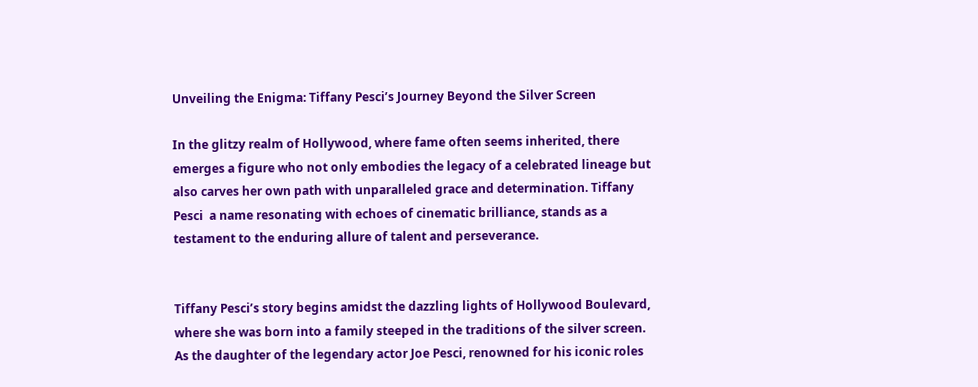Unveiling the Enigma: Tiffany Pesci’s Journey Beyond the Silver Screen

In the glitzy realm of Hollywood, where fame often seems inherited, there emerges a figure who not only embodies the legacy of a celebrated lineage but also carves her own path with unparalleled grace and determination. Tiffany Pesci  a name resonating with echoes of cinematic brilliance, stands as a testament to the enduring allure of talent and perseverance.


Tiffany Pesci’s story begins amidst the dazzling lights of Hollywood Boulevard, where she was born into a family steeped in the traditions of the silver screen. As the daughter of the legendary actor Joe Pesci, renowned for his iconic roles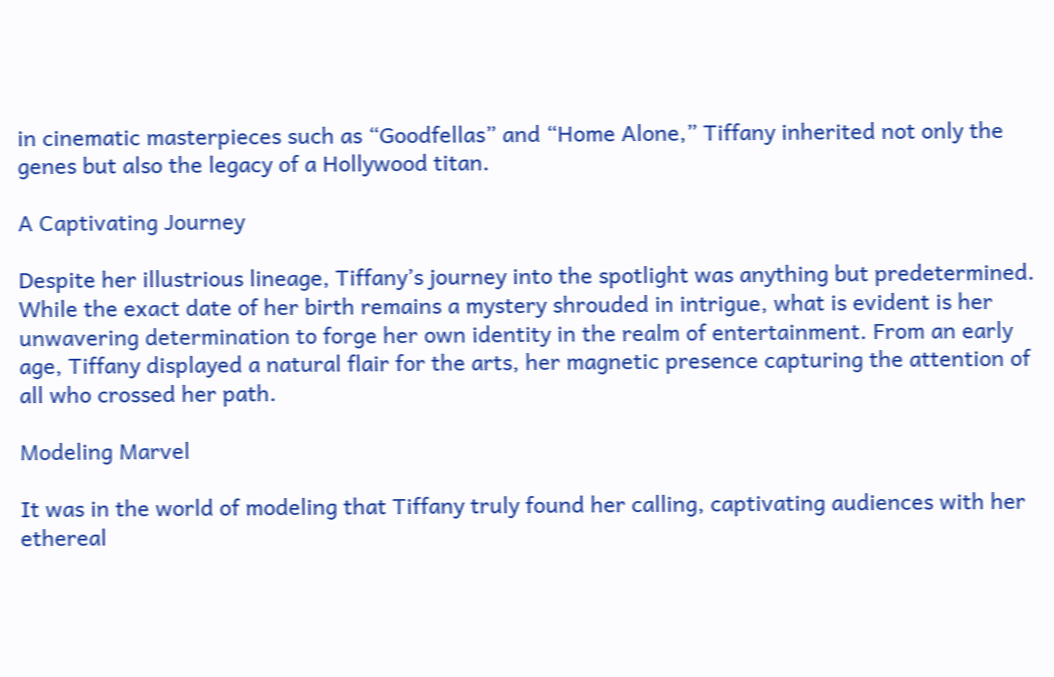in cinematic masterpieces such as “Goodfellas” and “Home Alone,” Tiffany inherited not only the genes but also the legacy of a Hollywood titan.

A Captivating Journey

Despite her illustrious lineage, Tiffany’s journey into the spotlight was anything but predetermined. While the exact date of her birth remains a mystery shrouded in intrigue, what is evident is her unwavering determination to forge her own identity in the realm of entertainment. From an early age, Tiffany displayed a natural flair for the arts, her magnetic presence capturing the attention of all who crossed her path.

Modeling Marvel

It was in the world of modeling that Tiffany truly found her calling, captivating audiences with her ethereal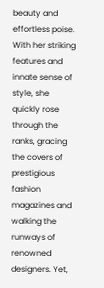beauty and effortless poise. With her striking features and innate sense of style, she quickly rose through the ranks, gracing the covers of prestigious fashion magazines and walking the runways of renowned designers. Yet,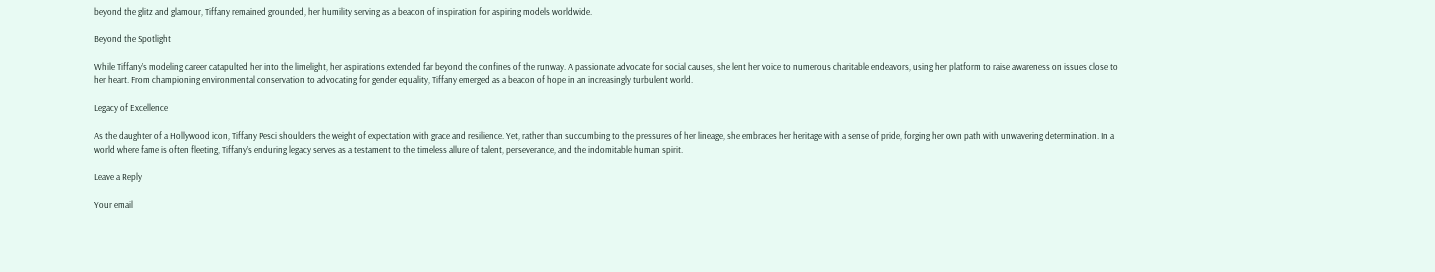beyond the glitz and glamour, Tiffany remained grounded, her humility serving as a beacon of inspiration for aspiring models worldwide.

Beyond the Spotlight

While Tiffany’s modeling career catapulted her into the limelight, her aspirations extended far beyond the confines of the runway. A passionate advocate for social causes, she lent her voice to numerous charitable endeavors, using her platform to raise awareness on issues close to her heart. From championing environmental conservation to advocating for gender equality, Tiffany emerged as a beacon of hope in an increasingly turbulent world.

Legacy of Excellence

As the daughter of a Hollywood icon, Tiffany Pesci shoulders the weight of expectation with grace and resilience. Yet, rather than succumbing to the pressures of her lineage, she embraces her heritage with a sense of pride, forging her own path with unwavering determination. In a world where fame is often fleeting, Tiffany’s enduring legacy serves as a testament to the timeless allure of talent, perseverance, and the indomitable human spirit.

Leave a Reply

Your email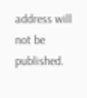address will not be published.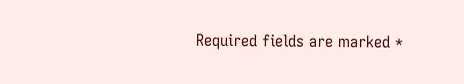Required fields are marked *